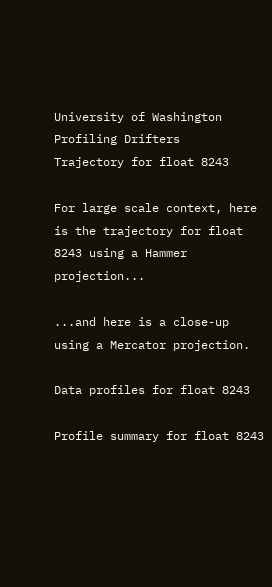University of Washington Profiling Drifters
Trajectory for float 8243

For large scale context, here is the trajectory for float 8243 using a Hammer projection...

...and here is a close-up using a Mercator projection.

Data profiles for float 8243

Profile summary for float 8243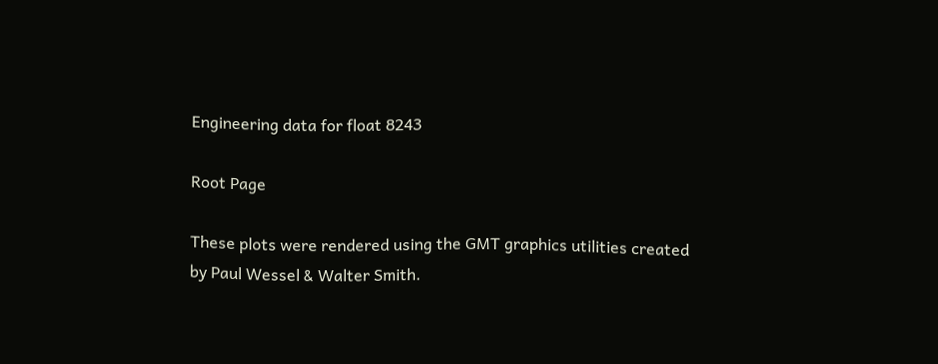Engineering data for float 8243

Root Page

These plots were rendered using the GMT graphics utilities created by Paul Wessel & Walter Smith.